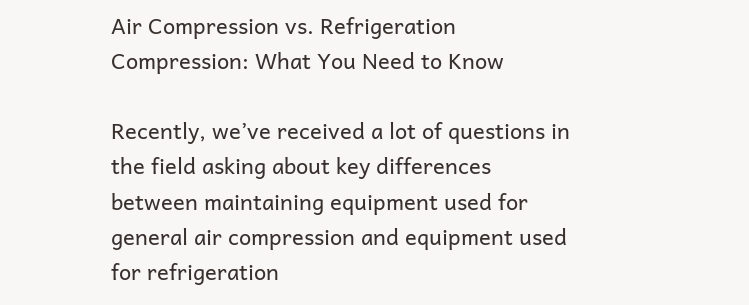Air Compression vs. Refrigeration Compression: What You Need to Know

Recently, we’ve received a lot of questions in the field asking about key differences between maintaining equipment used for general air compression and equipment used for refrigeration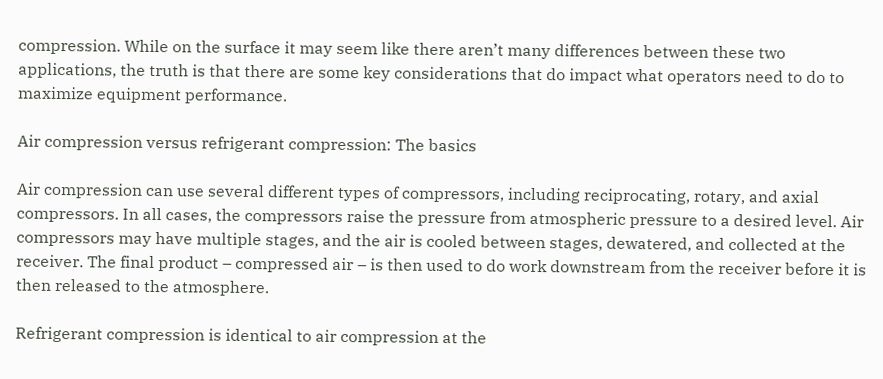compression. While on the surface it may seem like there aren’t many differences between these two applications, the truth is that there are some key considerations that do impact what operators need to do to maximize equipment performance.

Air compression versus refrigerant compression: The basics

Air compression can use several different types of compressors, including reciprocating, rotary, and axial compressors. In all cases, the compressors raise the pressure from atmospheric pressure to a desired level. Air compressors may have multiple stages, and the air is cooled between stages, dewatered, and collected at the receiver. The final product – compressed air – is then used to do work downstream from the receiver before it is then released to the atmosphere.

Refrigerant compression is identical to air compression at the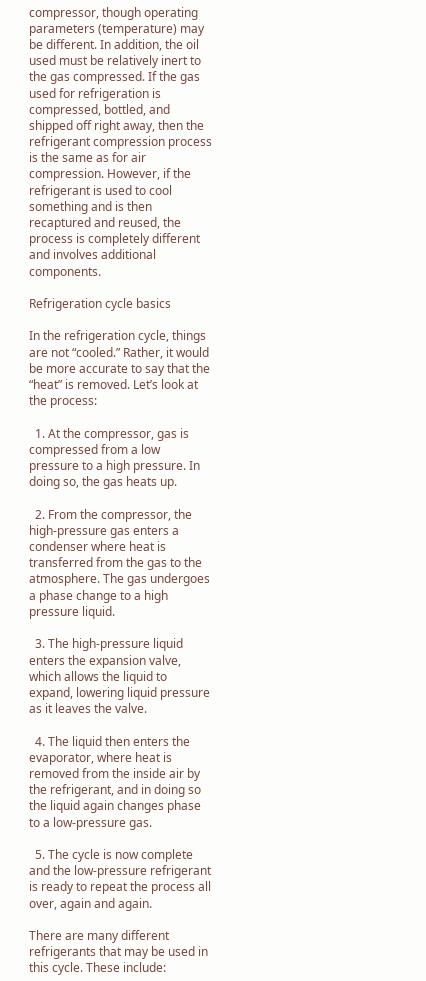compressor, though operating parameters (temperature) may be different. In addition, the oil used must be relatively inert to the gas compressed. If the gas used for refrigeration is compressed, bottled, and shipped off right away, then the refrigerant compression process is the same as for air compression. However, if the refrigerant is used to cool something and is then recaptured and reused, the process is completely different and involves additional components.

Refrigeration cycle basics

In the refrigeration cycle, things are not “cooled.” Rather, it would be more accurate to say that the “heat” is removed. Let’s look at the process:

  1. At the compressor, gas is compressed from a low pressure to a high pressure. In doing so, the gas heats up.

  2. From the compressor, the high-pressure gas enters a condenser where heat is transferred from the gas to the atmosphere. The gas undergoes a phase change to a high pressure liquid.

  3. The high-pressure liquid enters the expansion valve, which allows the liquid to expand, lowering liquid pressure as it leaves the valve.

  4. The liquid then enters the evaporator, where heat is removed from the inside air by the refrigerant, and in doing so the liquid again changes phase to a low-pressure gas.

  5. The cycle is now complete and the low-pressure refrigerant is ready to repeat the process all over, again and again.

There are many different refrigerants that may be used in this cycle. These include: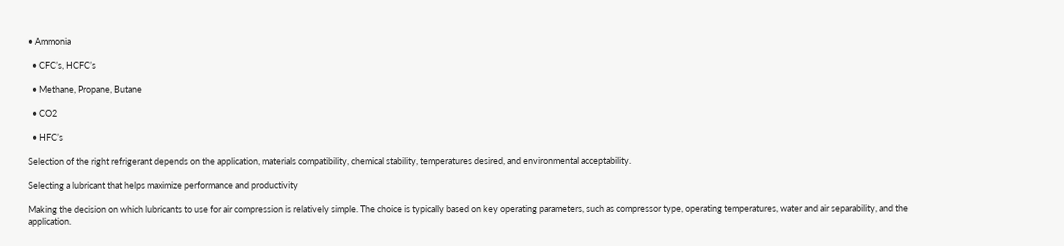• Ammonia

  • CFC’s, HCFC’s

  • Methane, Propane, Butane

  • CO2

  • HFC’s

Selection of the right refrigerant depends on the application, materials compatibility, chemical stability, temperatures desired, and environmental acceptability.

Selecting a lubricant that helps maximize performance and productivity

Making the decision on which lubricants to use for air compression is relatively simple. The choice is typically based on key operating parameters, such as compressor type, operating temperatures, water and air separability, and the application.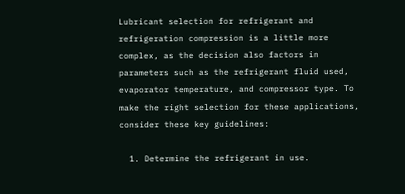Lubricant selection for refrigerant and refrigeration compression is a little more complex, as the decision also factors in parameters such as the refrigerant fluid used, evaporator temperature, and compressor type. To make the right selection for these applications, consider these key guidelines:

  1. Determine the refrigerant in use.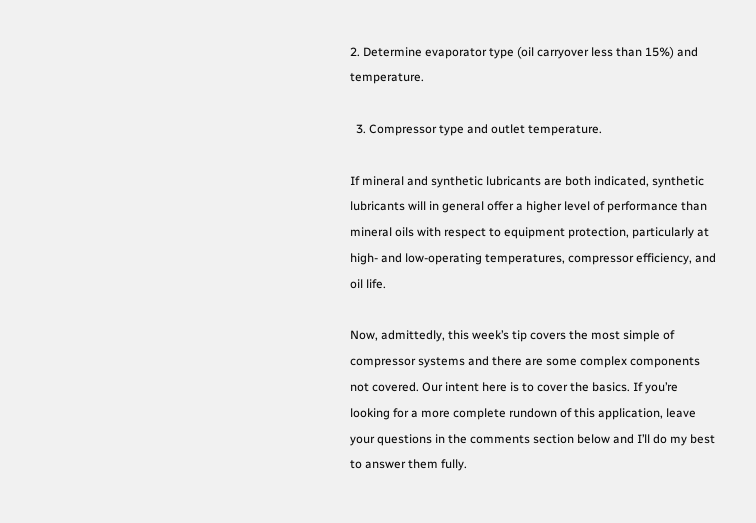2. Determine evaporator type (oil carryover less than 15%) and temperature.

  3. Compressor type and outlet temperature.

If mineral and synthetic lubricants are both indicated, synthetic lubricants will in general offer a higher level of performance than mineral oils with respect to equipment protection, particularly at high- and low-operating temperatures, compressor efficiency, and oil life.

Now, admittedly, this week’s tip covers the most simple of compressor systems and there are some complex components not covered. Our intent here is to cover the basics. If you’re looking for a more complete rundown of this application, leave your questions in the comments section below and I’ll do my best to answer them fully.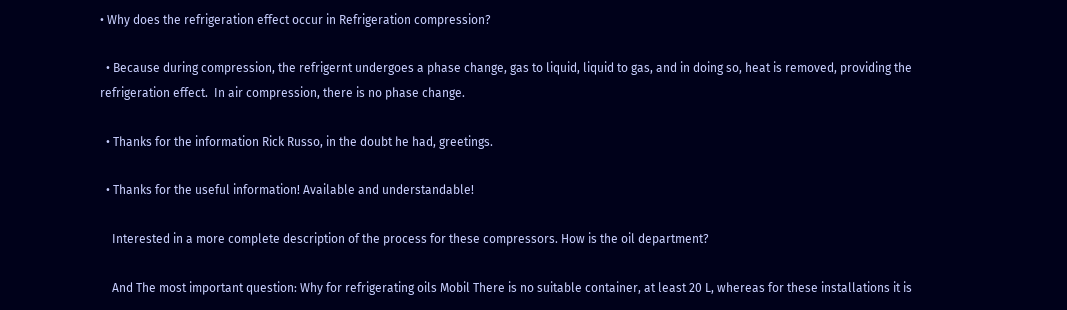• Why does the refrigeration effect occur in Refrigeration compression?

  • Because during compression, the refrigernt undergoes a phase change, gas to liquid, liquid to gas, and in doing so, heat is removed, providing the refrigeration effect.  In air compression, there is no phase change.

  • Thanks for the information Rick Russo, in the doubt he had, greetings.

  • Thanks for the useful information! Available and understandable!

    Interested in a more complete description of the process for these compressors. How is the oil department?

    And The most important question: Why for refrigerating oils Mobil There is no suitable container, at least 20 L, whereas for these installations it is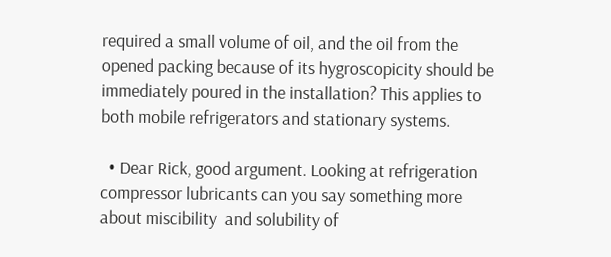required a small volume of oil, and the oil from the opened packing because of its hygroscopicity should be immediately poured in the installation? This applies to both mobile refrigerators and stationary systems.

  • Dear Rick, good argument. Looking at refrigeration compressor lubricants can you say something more about miscibility  and solubility of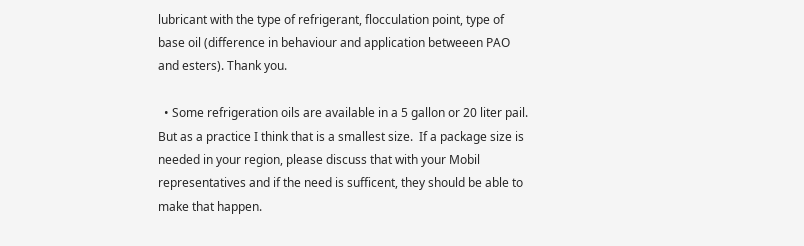lubricant with the type of refrigerant, flocculation point, type of base oil (difference in behaviour and application betweeen PAO and esters). Thank you.

  • Some refrigeration oils are available in a 5 gallon or 20 liter pail.  But as a practice I think that is a smallest size.  If a package size is needed in your region, please discuss that with your Mobil representatives and if the need is sufficent, they should be able to make that happen.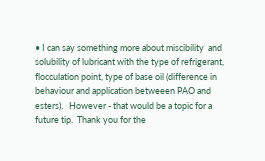• I can say something more about miscibility  and solubility of lubricant with the type of refrigerant, flocculation point, type of base oil (difference in behaviour and application betweeen PAO and esters).   However - that would be a topic for a future tip.  Thank you for the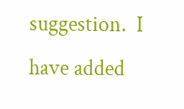suggestion.  I have added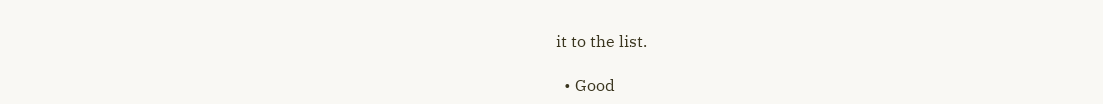it to the list.

  • Good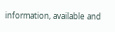information, available and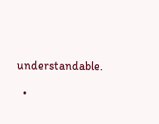understandable.

  •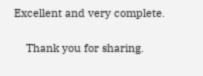Excellent and very complete.

    Thank you for sharing.